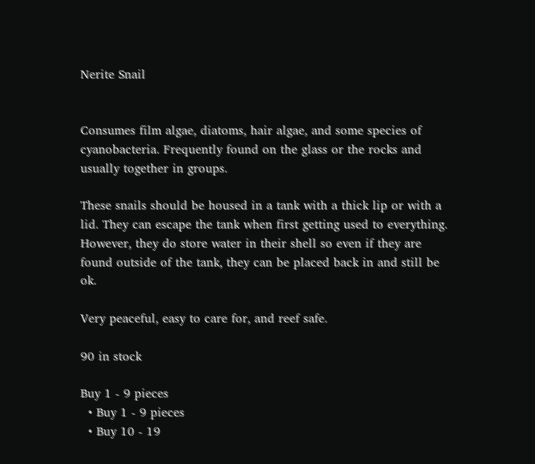Nerite Snail


Consumes film algae, diatoms, hair algae, and some species of cyanobacteria. Frequently found on the glass or the rocks and usually together in groups.

These snails should be housed in a tank with a thick lip or with a lid. They can escape the tank when first getting used to everything. However, they do store water in their shell so even if they are found outside of the tank, they can be placed back in and still be ok.

Very peaceful, easy to care for, and reef safe.

90 in stock

Buy 1 - 9 pieces
  • Buy 1 - 9 pieces
  • Buy 10 - 19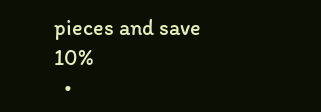pieces and save 10%
  •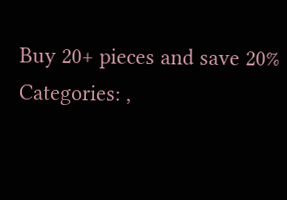Buy 20+ pieces and save 20%
Categories: ,